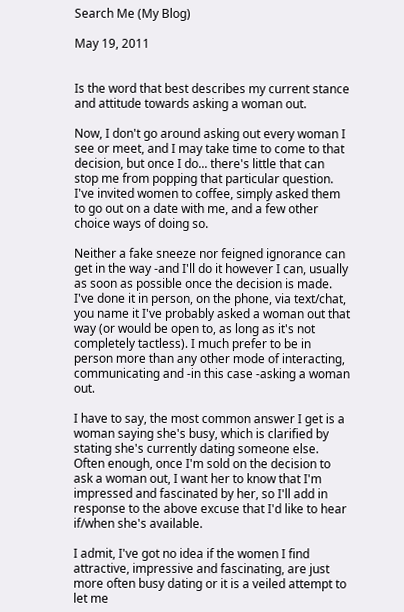Search Me (My Blog)

May 19, 2011


Is the word that best describes my current stance and attitude towards asking a woman out.

Now, I don't go around asking out every woman I see or meet, and I may take time to come to that decision, but once I do... there's little that can stop me from popping that particular question. I've invited women to coffee, simply asked them to go out on a date with me, and a few other choice ways of doing so.

Neither a fake sneeze nor feigned ignorance can get in the way -and I'll do it however I can, usually as soon as possible once the decision is made. I've done it in person, on the phone, via text/chat, you name it I've probably asked a woman out that way (or would be open to, as long as it's not completely tactless). I much prefer to be in person more than any other mode of interacting, communicating and -in this case -asking a woman out.

I have to say, the most common answer I get is a woman saying she's busy, which is clarified by stating she's currently dating someone else. Often enough, once I'm sold on the decision to ask a woman out, I want her to know that I'm impressed and fascinated by her, so I'll add in response to the above excuse that I'd like to hear if/when she's available.

I admit, I've got no idea if the women I find attractive, impressive and fascinating, are just more often busy dating or it is a veiled attempt to let me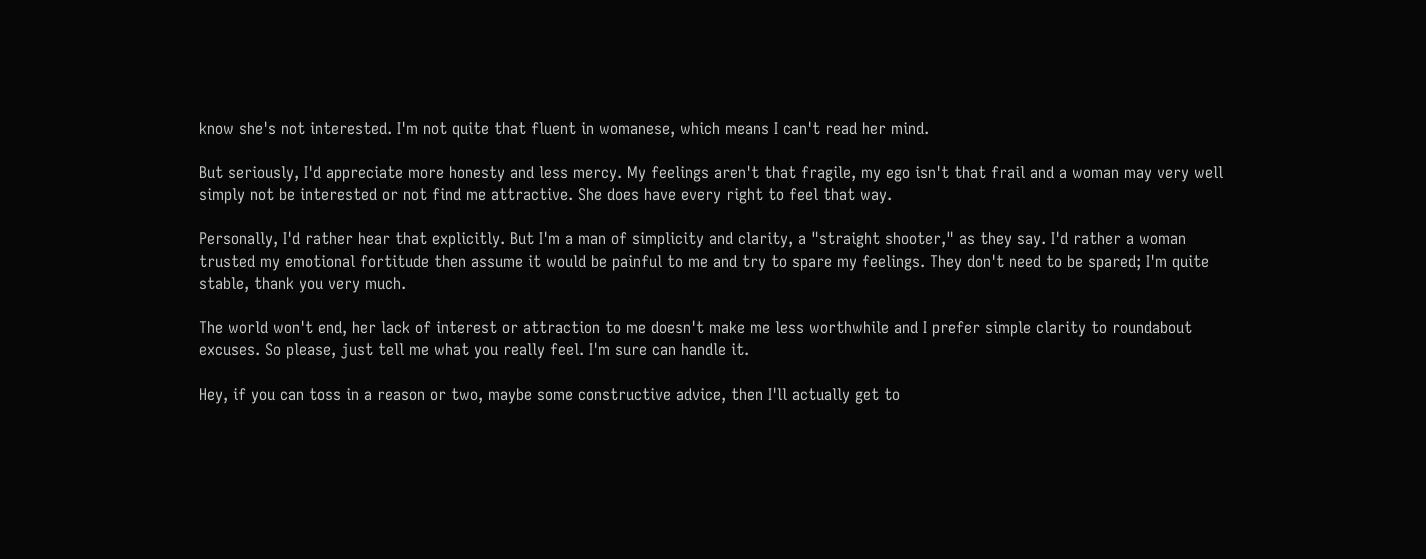know she's not interested. I'm not quite that fluent in womanese, which means I can't read her mind.

But seriously, I'd appreciate more honesty and less mercy. My feelings aren't that fragile, my ego isn't that frail and a woman may very well simply not be interested or not find me attractive. She does have every right to feel that way.

Personally, I'd rather hear that explicitly. But I'm a man of simplicity and clarity, a "straight shooter," as they say. I'd rather a woman trusted my emotional fortitude then assume it would be painful to me and try to spare my feelings. They don't need to be spared; I'm quite stable, thank you very much.

The world won't end, her lack of interest or attraction to me doesn't make me less worthwhile and I prefer simple clarity to roundabout excuses. So please, just tell me what you really feel. I'm sure can handle it.

Hey, if you can toss in a reason or two, maybe some constructive advice, then I'll actually get to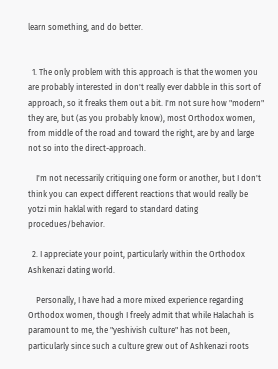learn something, and do better.


  1. The only problem with this approach is that the women you are probably interested in don't really ever dabble in this sort of approach, so it freaks them out a bit. I'm not sure how "modern" they are, but (as you probably know), most Orthodox women, from middle of the road and toward the right, are by and large not so into the direct-approach.

    I'm not necessarily critiquing one form or another, but I don't think you can expect different reactions that would really be yotzi min haklal with regard to standard dating procedues/behavior.

  2. I appreciate your point, particularly within the Orthodox Ashkenazi dating world.

    Personally, I have had a more mixed experience regarding Orthodox women, though I freely admit that while Halachah is paramount to me, the "yeshivish culture" has not been, particularly since such a culture grew out of Ashkenazi roots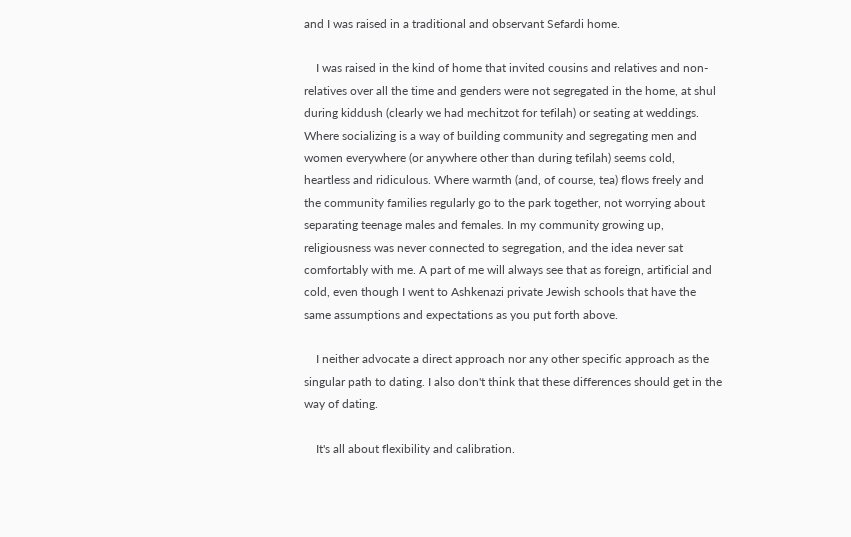and I was raised in a traditional and observant Sefardi home.

    I was raised in the kind of home that invited cousins and relatives and non-relatives over all the time and genders were not segregated in the home, at shul during kiddush (clearly we had mechitzot for tefilah) or seating at weddings. Where socializing is a way of building community and segregating men and women everywhere (or anywhere other than during tefilah) seems cold, heartless and ridiculous. Where warmth (and, of course, tea) flows freely and the community families regularly go to the park together, not worrying about separating teenage males and females. In my community growing up, religiousness was never connected to segregation, and the idea never sat comfortably with me. A part of me will always see that as foreign, artificial and cold, even though I went to Ashkenazi private Jewish schools that have the same assumptions and expectations as you put forth above.

    I neither advocate a direct approach nor any other specific approach as the singular path to dating. I also don't think that these differences should get in the way of dating.

    It's all about flexibility and calibration.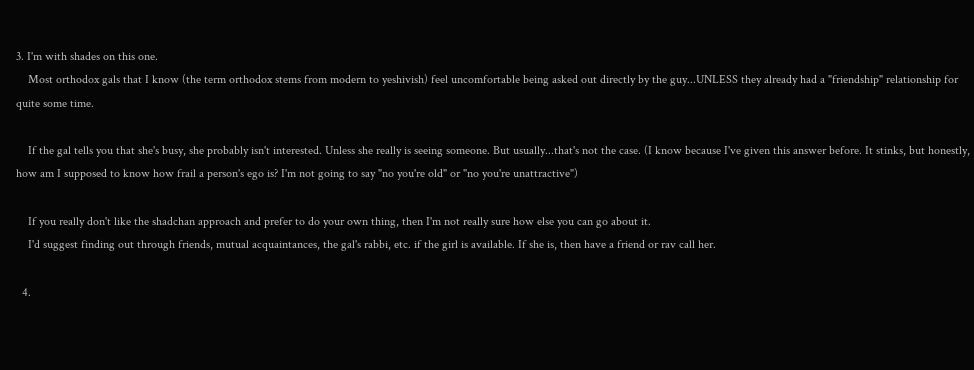3. I'm with shades on this one.
    Most orthodox gals that I know (the term orthodox stems from modern to yeshivish) feel uncomfortable being asked out directly by the guy...UNLESS they already had a "friendship" relationship for quite some time.

    If the gal tells you that she's busy, she probably isn't interested. Unless she really is seeing someone. But usually...that's not the case. (I know because I've given this answer before. It stinks, but honestly, how am I supposed to know how frail a person's ego is? I'm not going to say "no you're old" or "no you're unattractive")

    If you really don't like the shadchan approach and prefer to do your own thing, then I'm not really sure how else you can go about it.
    I'd suggest finding out through friends, mutual acquaintances, the gal's rabbi, etc. if the girl is available. If she is, then have a friend or rav call her.

  4.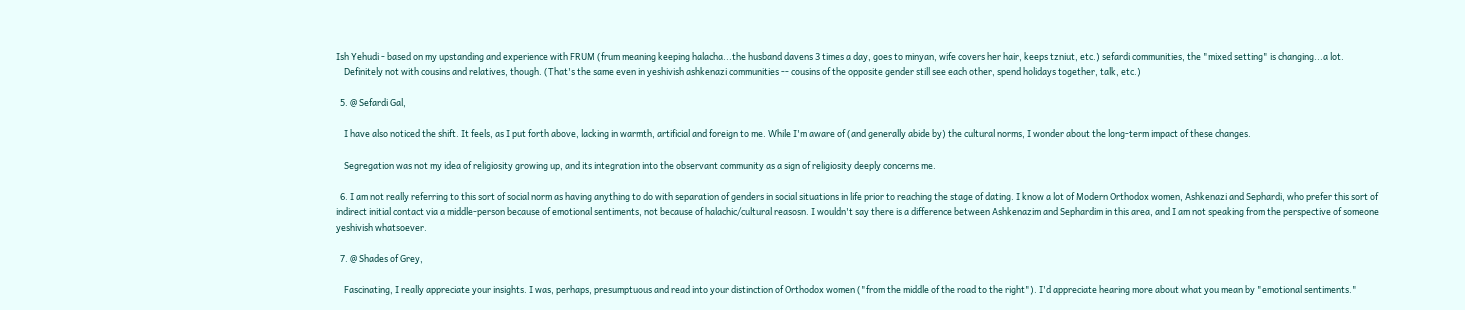Ish Yehudi - based on my upstanding and experience with FRUM (frum meaning keeping halacha...the husband davens 3 times a day, goes to minyan, wife covers her hair, keeps tzniut, etc.) sefardi communities, the "mixed setting" is changing...a lot.
    Definitely not with cousins and relatives, though. (That's the same even in yeshivish ashkenazi communities -- cousins of the opposite gender still see each other, spend holidays together, talk, etc.)

  5. @ Sefardi Gal,

    I have also noticed the shift. It feels, as I put forth above, lacking in warmth, artificial and foreign to me. While I'm aware of (and generally abide by) the cultural norms, I wonder about the long-term impact of these changes.

    Segregation was not my idea of religiosity growing up, and its integration into the observant community as a sign of religiosity deeply concerns me.

  6. I am not really referring to this sort of social norm as having anything to do with separation of genders in social situations in life prior to reaching the stage of dating. I know a lot of Modern Orthodox women, Ashkenazi and Sephardi, who prefer this sort of indirect initial contact via a middle-person because of emotional sentiments, not because of halachic/cultural reasosn. I wouldn't say there is a difference between Ashkenazim and Sephardim in this area, and I am not speaking from the perspective of someone yeshivish whatsoever.

  7. @ Shades of Grey,

    Fascinating, I really appreciate your insights. I was, perhaps, presumptuous and read into your distinction of Orthodox women ("from the middle of the road to the right"). I'd appreciate hearing more about what you mean by "emotional sentiments."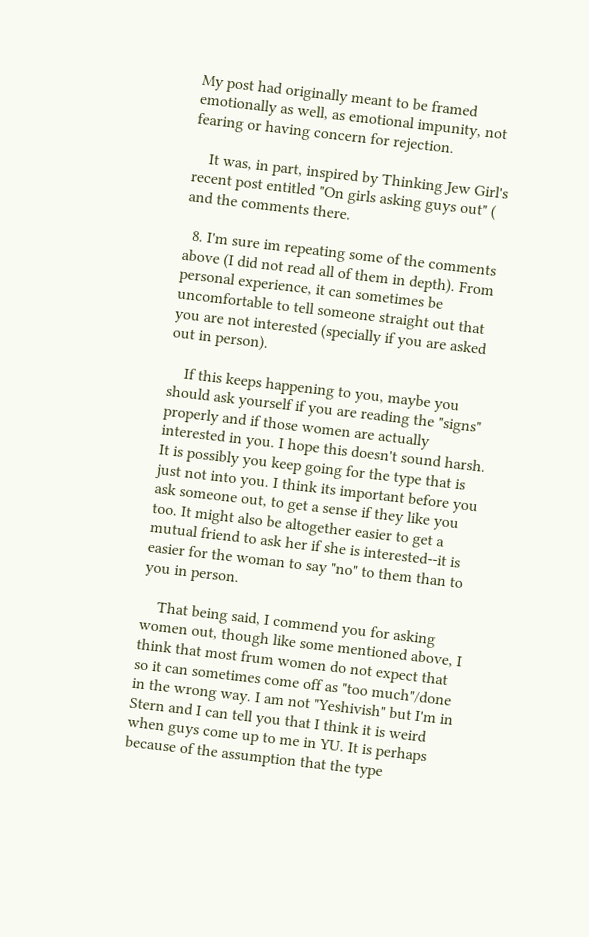My post had originally meant to be framed emotionally as well, as emotional impunity, not fearing or having concern for rejection.

    It was, in part, inspired by Thinking Jew Girl's recent post entitled "On girls asking guys out" ( and the comments there.

  8. I'm sure im repeating some of the comments above (I did not read all of them in depth). From personal experience, it can sometimes be uncomfortable to tell someone straight out that you are not interested (specially if you are asked out in person).

    If this keeps happening to you, maybe you should ask yourself if you are reading the "signs" properly and if those women are actually interested in you. I hope this doesn't sound harsh. It is possibly you keep going for the type that is just not into you. I think its important before you ask someone out, to get a sense if they like you too. It might also be altogether easier to get a mutual friend to ask her if she is interested--it is easier for the woman to say "no" to them than to you in person.

    That being said, I commend you for asking women out, though like some mentioned above, I think that most frum women do not expect that so it can sometimes come off as "too much"/done in the wrong way. I am not "Yeshivish" but I'm in Stern and I can tell you that I think it is weird when guys come up to me in YU. It is perhaps because of the assumption that the type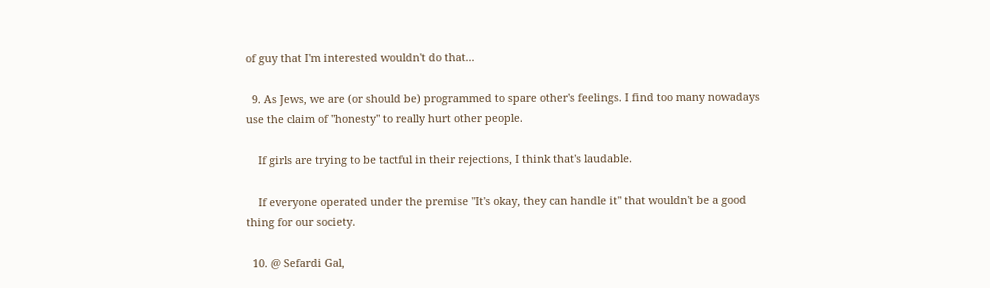of guy that I'm interested wouldn't do that...

  9. As Jews, we are (or should be) programmed to spare other's feelings. I find too many nowadays use the claim of "honesty" to really hurt other people.

    If girls are trying to be tactful in their rejections, I think that's laudable.

    If everyone operated under the premise "It's okay, they can handle it" that wouldn't be a good thing for our society.

  10. @ Sefardi Gal,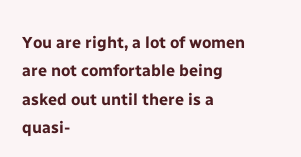You are right, a lot of women are not comfortable being asked out until there is a quasi-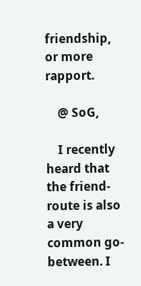friendship, or more rapport.

    @ SoG,

    I recently heard that the friend-route is also a very common go-between. I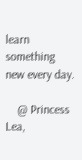learn something new every day.

    @ Princess Lea,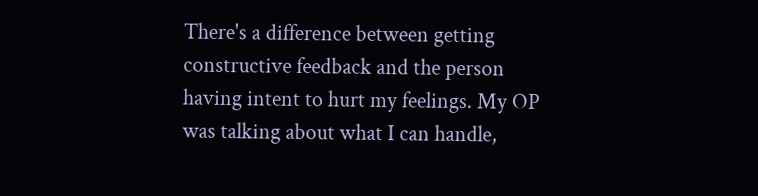There's a difference between getting constructive feedback and the person having intent to hurt my feelings. My OP was talking about what I can handle,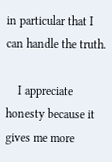in particular that I can handle the truth.

    I appreciate honesty because it gives me more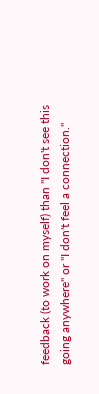feedback (to work on myself) than "I don't see this going anywhere" or "I don't feel a connection."